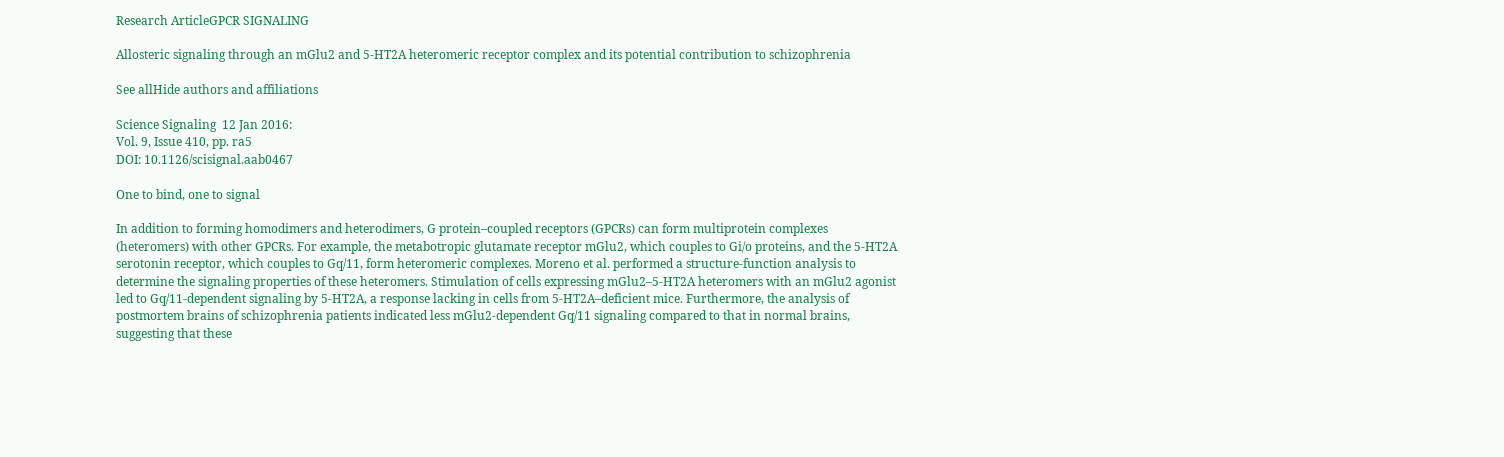Research ArticleGPCR SIGNALING

Allosteric signaling through an mGlu2 and 5-HT2A heteromeric receptor complex and its potential contribution to schizophrenia

See allHide authors and affiliations

Science Signaling  12 Jan 2016:
Vol. 9, Issue 410, pp. ra5
DOI: 10.1126/scisignal.aab0467

One to bind, one to signal

In addition to forming homodimers and heterodimers, G protein–coupled receptors (GPCRs) can form multiprotein complexes (heteromers) with other GPCRs. For example, the metabotropic glutamate receptor mGlu2, which couples to Gi/o proteins, and the 5-HT2A serotonin receptor, which couples to Gq/11, form heteromeric complexes. Moreno et al. performed a structure-function analysis to determine the signaling properties of these heteromers. Stimulation of cells expressing mGlu2–5-HT2A heteromers with an mGlu2 agonist led to Gq/11-dependent signaling by 5-HT2A, a response lacking in cells from 5-HT2A–deficient mice. Furthermore, the analysis of postmortem brains of schizophrenia patients indicated less mGlu2-dependent Gq/11 signaling compared to that in normal brains, suggesting that these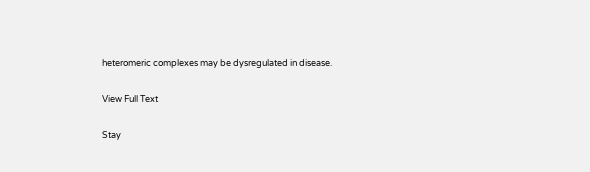heteromeric complexes may be dysregulated in disease.

View Full Text

Stay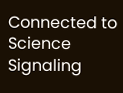Connected to Science Signaling